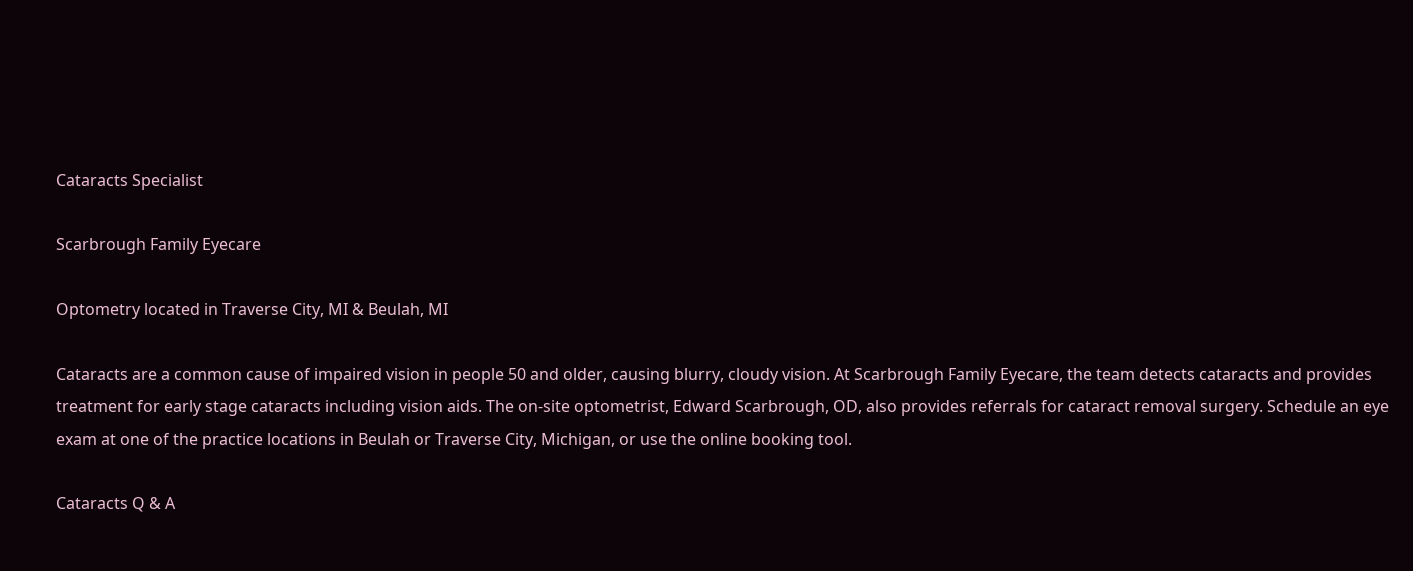Cataracts Specialist

Scarbrough Family Eyecare

Optometry located in Traverse City, MI & Beulah, MI

Cataracts are a common cause of impaired vision in people 50 and older, causing blurry, cloudy vision. At Scarbrough Family Eyecare, the team detects cataracts and provides treatment for early stage cataracts including vision aids. The on-site optometrist, Edward Scarbrough, OD, also provides referrals for cataract removal surgery. Schedule an eye exam at one of the practice locations in Beulah or Traverse City, Michigan, or use the online booking tool.

Cataracts Q & A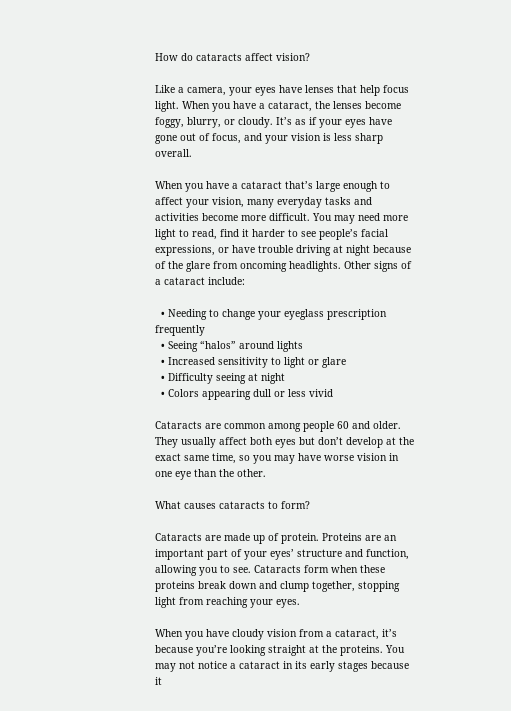How do cataracts affect vision?

Like a camera, your eyes have lenses that help focus light. When you have a cataract, the lenses become foggy, blurry, or cloudy. It’s as if your eyes have gone out of focus, and your vision is less sharp overall.

When you have a cataract that’s large enough to affect your vision, many everyday tasks and activities become more difficult. You may need more light to read, find it harder to see people’s facial expressions, or have trouble driving at night because of the glare from oncoming headlights. Other signs of a cataract include:

  • Needing to change your eyeglass prescription frequently
  • Seeing “halos” around lights
  • Increased sensitivity to light or glare
  • Difficulty seeing at night
  • Colors appearing dull or less vivid

Cataracts are common among people 60 and older. They usually affect both eyes but don’t develop at the exact same time, so you may have worse vision in one eye than the other.

What causes cataracts to form?

Cataracts are made up of protein. Proteins are an important part of your eyes’ structure and function, allowing you to see. Cataracts form when these proteins break down and clump together, stopping light from reaching your eyes.

When you have cloudy vision from a cataract, it’s because you’re looking straight at the proteins. You may not notice a cataract in its early stages because it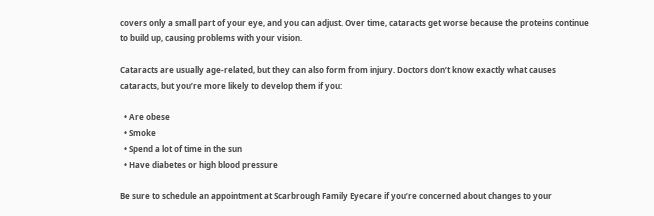covers only a small part of your eye, and you can adjust. Over time, cataracts get worse because the proteins continue to build up, causing problems with your vision.

Cataracts are usually age-related, but they can also form from injury. Doctors don’t know exactly what causes cataracts, but you’re more likely to develop them if you:

  • Are obese
  • Smoke
  • Spend a lot of time in the sun
  • Have diabetes or high blood pressure

Be sure to schedule an appointment at Scarbrough Family Eyecare if you’re concerned about changes to your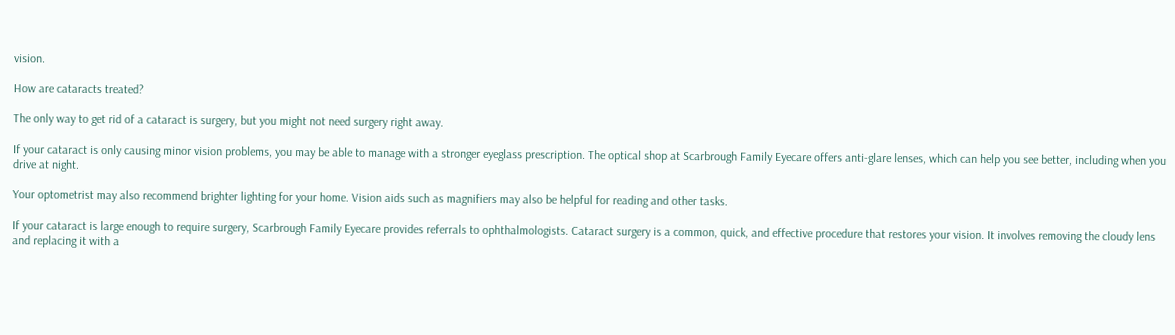vision.

How are cataracts treated?

The only way to get rid of a cataract is surgery, but you might not need surgery right away.

If your cataract is only causing minor vision problems, you may be able to manage with a stronger eyeglass prescription. The optical shop at Scarbrough Family Eyecare offers anti-glare lenses, which can help you see better, including when you drive at night.

Your optometrist may also recommend brighter lighting for your home. Vision aids such as magnifiers may also be helpful for reading and other tasks.

If your cataract is large enough to require surgery, Scarbrough Family Eyecare provides referrals to ophthalmologists. Cataract surgery is a common, quick, and effective procedure that restores your vision. It involves removing the cloudy lens and replacing it with a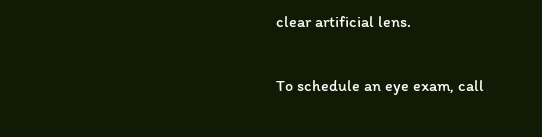clear artificial lens.

To schedule an eye exam, call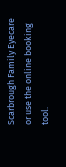Scarbrough Family Eyecare or use the online booking tool.